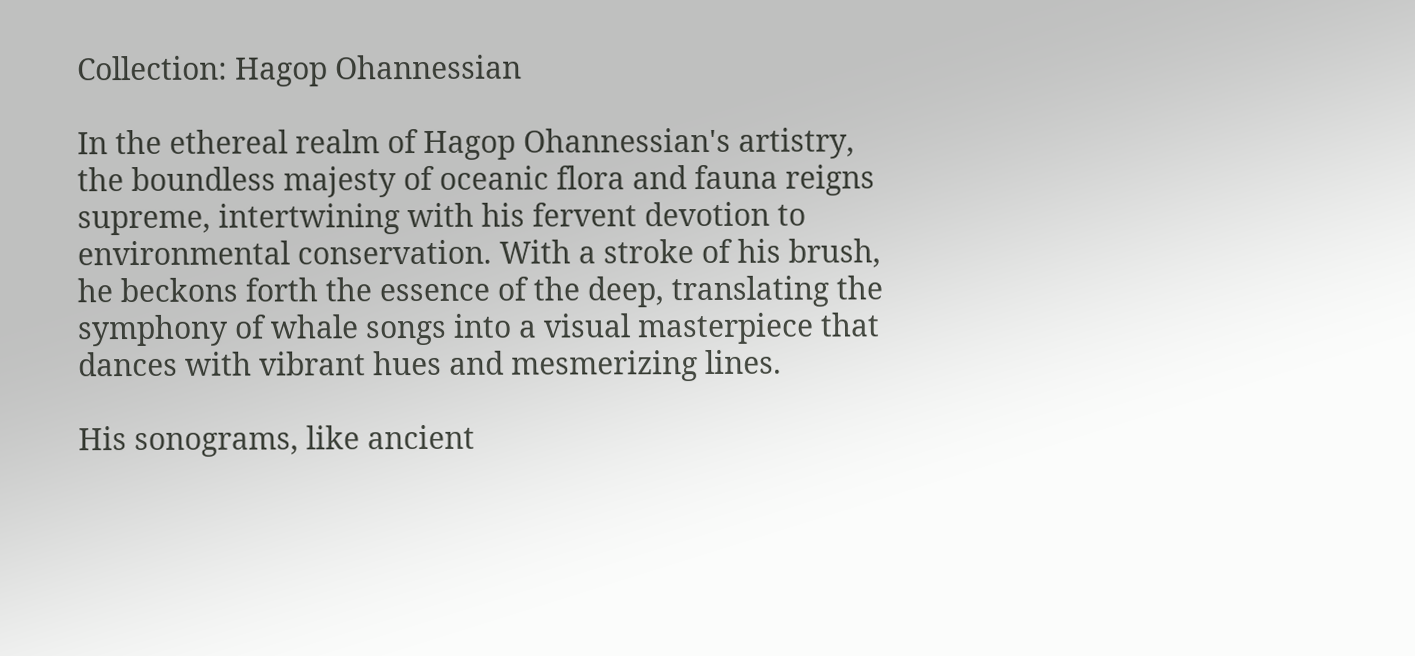Collection: Hagop Ohannessian

In the ethereal realm of Hagop Ohannessian's artistry, the boundless majesty of oceanic flora and fauna reigns supreme, intertwining with his fervent devotion to environmental conservation. With a stroke of his brush, he beckons forth the essence of the deep, translating the symphony of whale songs into a visual masterpiece that dances with vibrant hues and mesmerizing lines.

His sonograms, like ancient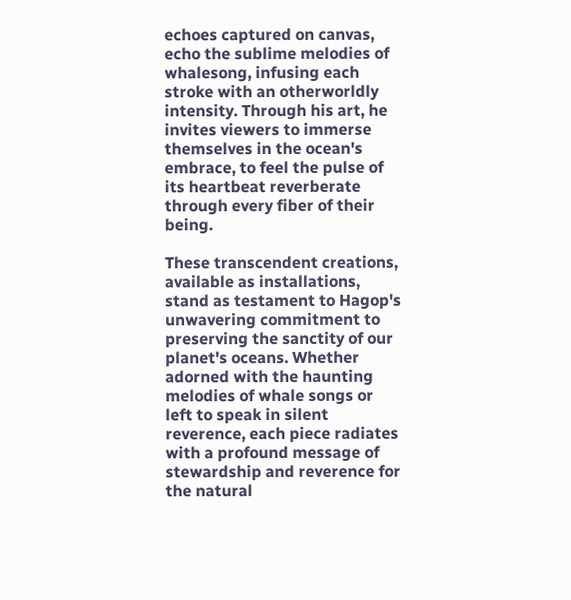echoes captured on canvas, echo the sublime melodies of whalesong, infusing each stroke with an otherworldly intensity. Through his art, he invites viewers to immerse themselves in the ocean's embrace, to feel the pulse of its heartbeat reverberate through every fiber of their being.

These transcendent creations, available as installations, stand as testament to Hagop's unwavering commitment to preserving the sanctity of our planet's oceans. Whether adorned with the haunting melodies of whale songs or left to speak in silent reverence, each piece radiates with a profound message of stewardship and reverence for the natural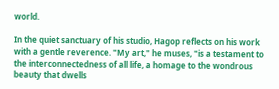world.

In the quiet sanctuary of his studio, Hagop reflects on his work with a gentle reverence. "My art," he muses, "is a testament to the interconnectedness of all life, a homage to the wondrous beauty that dwells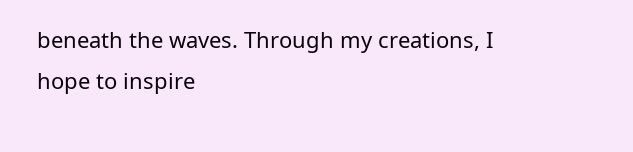beneath the waves. Through my creations, I hope to inspire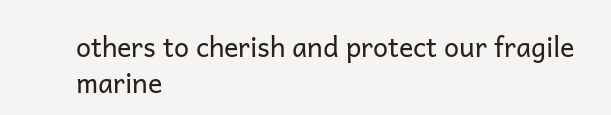others to cherish and protect our fragile marine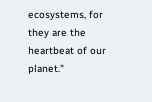ecosystems, for they are the heartbeat of our planet."